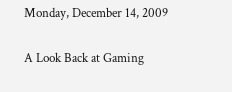Monday, December 14, 2009

A Look Back at Gaming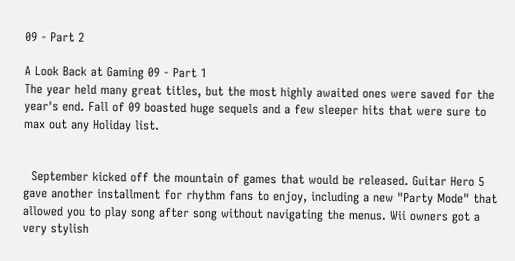09 - Part 2

A Look Back at Gaming 09 - Part 1
The year held many great titles, but the most highly awaited ones were saved for the year's end. Fall of 09 boasted huge sequels and a few sleeper hits that were sure to max out any Holiday list.


  September kicked off the mountain of games that would be released. Guitar Hero 5 gave another installment for rhythm fans to enjoy, including a new "Party Mode" that allowed you to play song after song without navigating the menus. Wii owners got a very stylish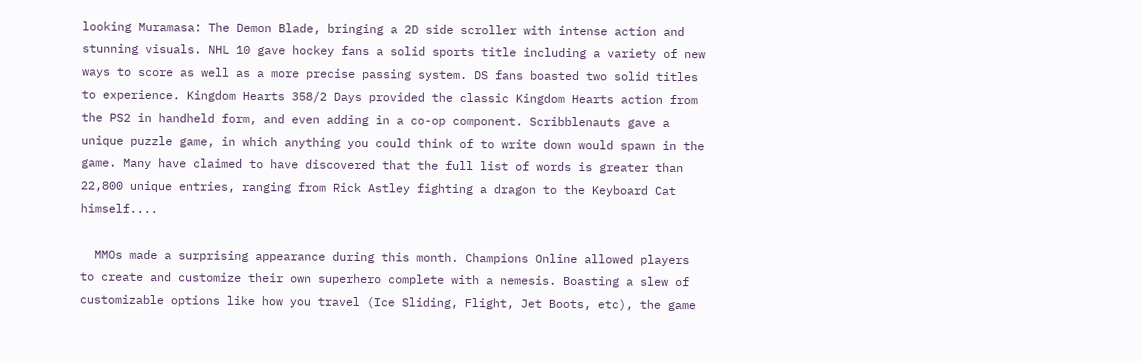looking Muramasa: The Demon Blade, bringing a 2D side scroller with intense action and stunning visuals. NHL 10 gave hockey fans a solid sports title including a variety of new ways to score as well as a more precise passing system. DS fans boasted two solid titles to experience. Kingdom Hearts 358/2 Days provided the classic Kingdom Hearts action from the PS2 in handheld form, and even adding in a co-op component. Scribblenauts gave a unique puzzle game, in which anything you could think of to write down would spawn in the game. Many have claimed to have discovered that the full list of words is greater than 22,800 unique entries, ranging from Rick Astley fighting a dragon to the Keyboard Cat himself....

  MMOs made a surprising appearance during this month. Champions Online allowed players to create and customize their own superhero complete with a nemesis. Boasting a slew of customizable options like how you travel (Ice Sliding, Flight, Jet Boots, etc), the game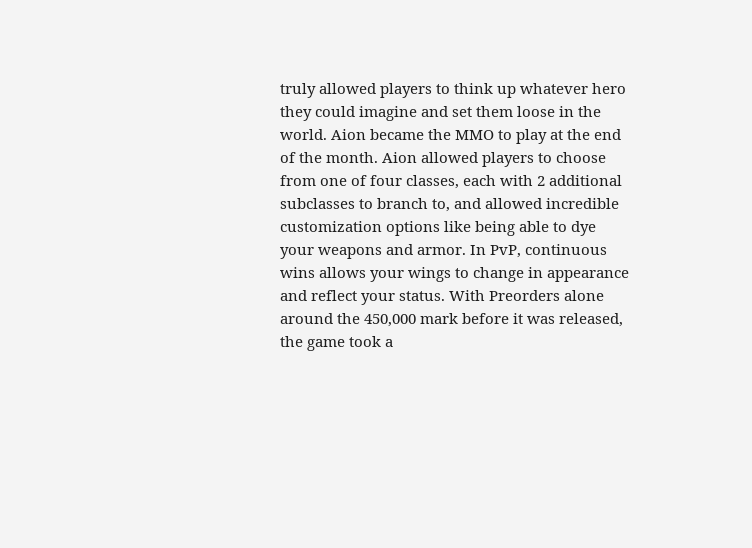truly allowed players to think up whatever hero they could imagine and set them loose in the world. Aion became the MMO to play at the end of the month. Aion allowed players to choose from one of four classes, each with 2 additional subclasses to branch to, and allowed incredible customization options like being able to dye your weapons and armor. In PvP, continuous wins allows your wings to change in appearance and reflect your status. With Preorders alone around the 450,000 mark before it was released, the game took a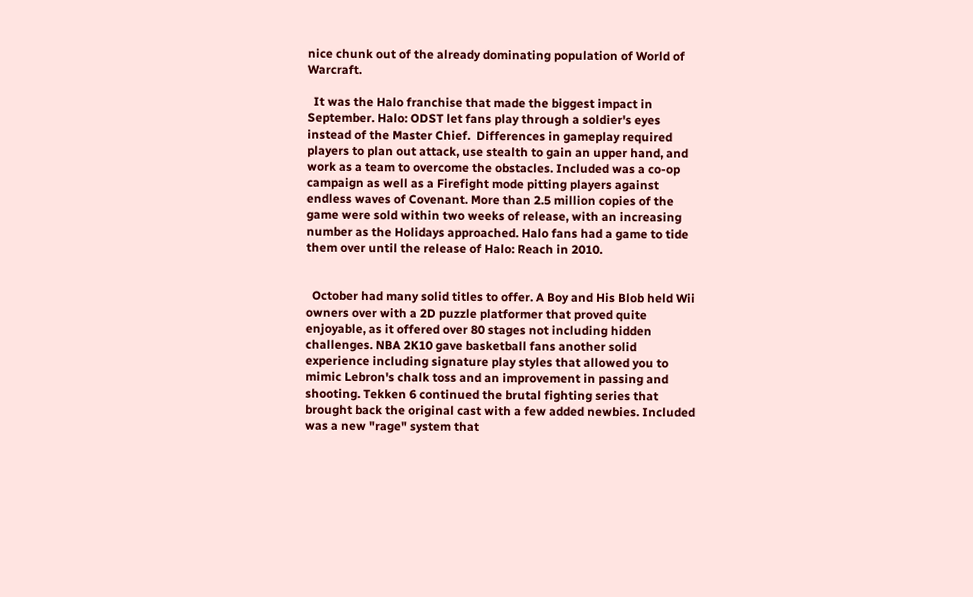nice chunk out of the already dominating population of World of Warcraft.

  It was the Halo franchise that made the biggest impact in September. Halo: ODST let fans play through a soldier's eyes instead of the Master Chief.  Differences in gameplay required players to plan out attack, use stealth to gain an upper hand, and work as a team to overcome the obstacles. Included was a co-op campaign as well as a Firefight mode pitting players against endless waves of Covenant. More than 2.5 million copies of the game were sold within two weeks of release, with an increasing number as the Holidays approached. Halo fans had a game to tide them over until the release of Halo: Reach in 2010.


  October had many solid titles to offer. A Boy and His Blob held Wii owners over with a 2D puzzle platformer that proved quite enjoyable, as it offered over 80 stages not including hidden challenges. NBA 2K10 gave basketball fans another solid experience including signature play styles that allowed you to mimic Lebron's chalk toss and an improvement in passing and shooting. Tekken 6 continued the brutal fighting series that brought back the original cast with a few added newbies. Included was a new "rage" system that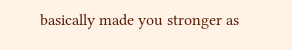basically made you stronger as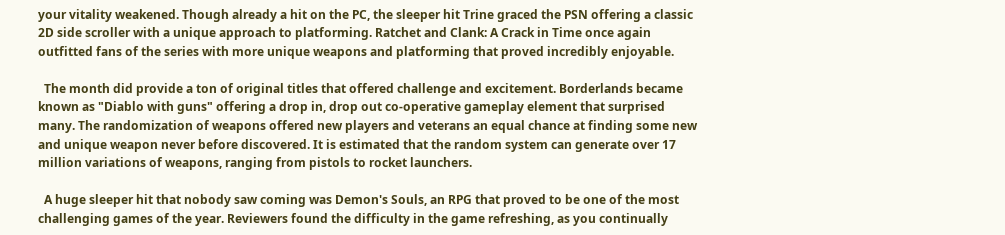your vitality weakened. Though already a hit on the PC, the sleeper hit Trine graced the PSN offering a classic 2D side scroller with a unique approach to platforming. Ratchet and Clank: A Crack in Time once again outfitted fans of the series with more unique weapons and platforming that proved incredibly enjoyable.

  The month did provide a ton of original titles that offered challenge and excitement. Borderlands became known as "Diablo with guns" offering a drop in, drop out co-operative gameplay element that surprised many. The randomization of weapons offered new players and veterans an equal chance at finding some new and unique weapon never before discovered. It is estimated that the random system can generate over 17 million variations of weapons, ranging from pistols to rocket launchers.

  A huge sleeper hit that nobody saw coming was Demon's Souls, an RPG that proved to be one of the most challenging games of the year. Reviewers found the difficulty in the game refreshing, as you continually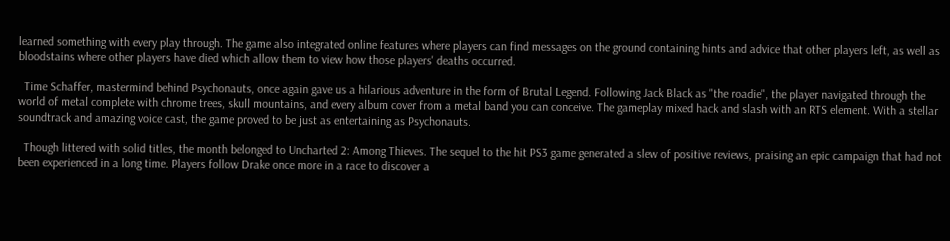learned something with every play through. The game also integrated online features where players can find messages on the ground containing hints and advice that other players left, as well as bloodstains where other players have died which allow them to view how those players' deaths occurred.

  Time Schaffer, mastermind behind Psychonauts, once again gave us a hilarious adventure in the form of Brutal Legend. Following Jack Black as "the roadie", the player navigated through the world of metal complete with chrome trees, skull mountains, and every album cover from a metal band you can conceive. The gameplay mixed hack and slash with an RTS element. With a stellar soundtrack and amazing voice cast, the game proved to be just as entertaining as Psychonauts.

  Though littered with solid titles, the month belonged to Uncharted 2: Among Thieves. The sequel to the hit PS3 game generated a slew of positive reviews, praising an epic campaign that had not been experienced in a long time. Players follow Drake once more in a race to discover a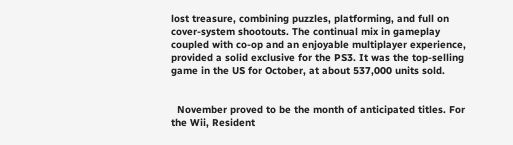lost treasure, combining puzzles, platforming, and full on cover-system shootouts. The continual mix in gameplay coupled with co-op and an enjoyable multiplayer experience, provided a solid exclusive for the PS3. It was the top-selling game in the US for October, at about 537,000 units sold.


  November proved to be the month of anticipated titles. For the Wii, Resident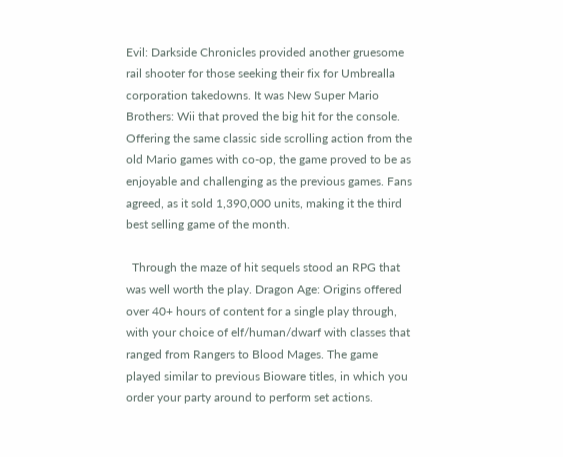Evil: Darkside Chronicles provided another gruesome rail shooter for those seeking their fix for Umbrealla corporation takedowns. It was New Super Mario Brothers: Wii that proved the big hit for the console. Offering the same classic side scrolling action from the old Mario games with co-op, the game proved to be as enjoyable and challenging as the previous games. Fans agreed, as it sold 1,390,000 units, making it the third best selling game of the month.

  Through the maze of hit sequels stood an RPG that was well worth the play. Dragon Age: Origins offered over 40+ hours of content for a single play through, with your choice of elf/human/dwarf with classes that ranged from Rangers to Blood Mages. The game played similar to previous Bioware titles, in which you order your party around to perform set actions.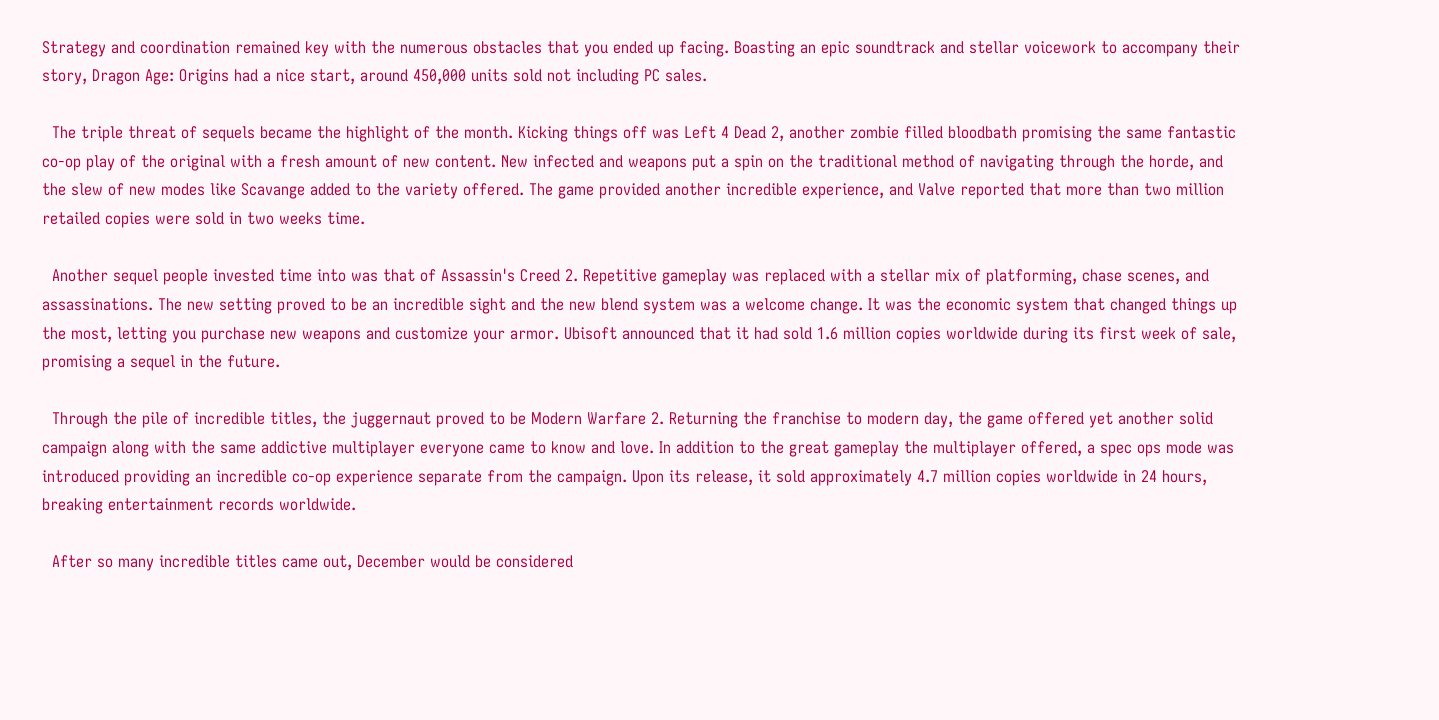Strategy and coordination remained key with the numerous obstacles that you ended up facing. Boasting an epic soundtrack and stellar voicework to accompany their story, Dragon Age: Origins had a nice start, around 450,000 units sold not including PC sales.

  The triple threat of sequels became the highlight of the month. Kicking things off was Left 4 Dead 2, another zombie filled bloodbath promising the same fantastic co-op play of the original with a fresh amount of new content. New infected and weapons put a spin on the traditional method of navigating through the horde, and the slew of new modes like Scavange added to the variety offered. The game provided another incredible experience, and Valve reported that more than two million retailed copies were sold in two weeks time.

  Another sequel people invested time into was that of Assassin's Creed 2. Repetitive gameplay was replaced with a stellar mix of platforming, chase scenes, and assassinations. The new setting proved to be an incredible sight and the new blend system was a welcome change. It was the economic system that changed things up the most, letting you purchase new weapons and customize your armor. Ubisoft announced that it had sold 1.6 million copies worldwide during its first week of sale, promising a sequel in the future.

  Through the pile of incredible titles, the juggernaut proved to be Modern Warfare 2. Returning the franchise to modern day, the game offered yet another solid campaign along with the same addictive multiplayer everyone came to know and love. In addition to the great gameplay the multiplayer offered, a spec ops mode was introduced providing an incredible co-op experience separate from the campaign. Upon its release, it sold approximately 4.7 million copies worldwide in 24 hours, breaking entertainment records worldwide.

  After so many incredible titles came out, December would be considered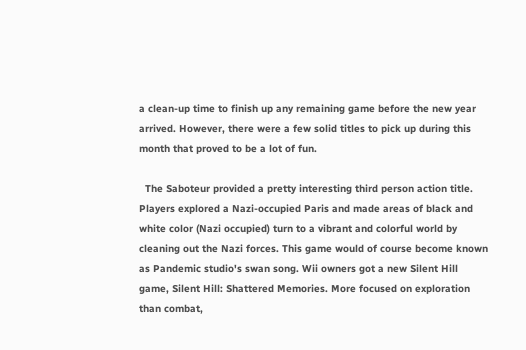a clean-up time to finish up any remaining game before the new year arrived. However, there were a few solid titles to pick up during this month that proved to be a lot of fun.

  The Saboteur provided a pretty interesting third person action title. Players explored a Nazi-occupied Paris and made areas of black and white color (Nazi occupied) turn to a vibrant and colorful world by cleaning out the Nazi forces. This game would of course become known as Pandemic studio's swan song. Wii owners got a new Silent Hill game, Silent Hill: Shattered Memories. More focused on exploration than combat,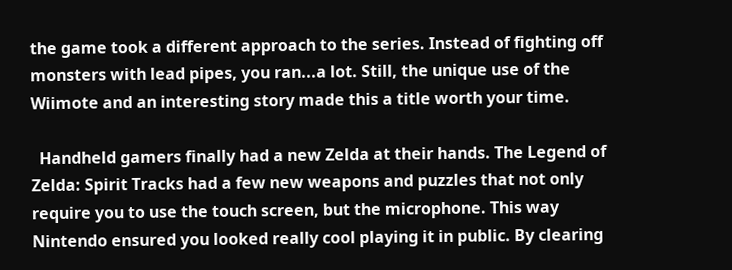the game took a different approach to the series. Instead of fighting off monsters with lead pipes, you ran...a lot. Still, the unique use of the Wiimote and an interesting story made this a title worth your time.

  Handheld gamers finally had a new Zelda at their hands. The Legend of Zelda: Spirit Tracks had a few new weapons and puzzles that not only require you to use the touch screen, but the microphone. This way Nintendo ensured you looked really cool playing it in public. By clearing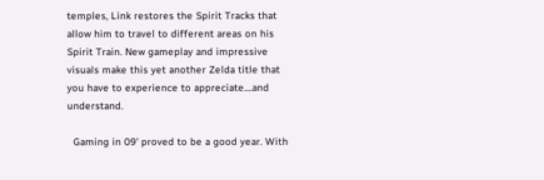temples, Link restores the Spirit Tracks that allow him to travel to different areas on his Spirit Train. New gameplay and impressive visuals make this yet another Zelda title that you have to experience to appreciate....and understand.

  Gaming in 09' proved to be a good year. With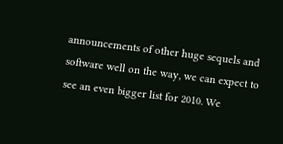announcements of other huge sequels and software well on the way, we can expect to see an even bigger list for 2010. We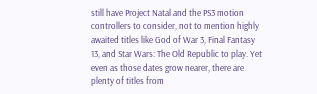still have Project Natal and the PS3 motion controllers to consider, not to mention highly awaited titles like God of War 3, Final Fantasy 13, and Star Wars: The Old Republic to play. Yet even as those dates grow nearer, there are plenty of titles from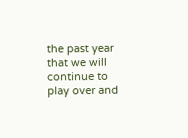the past year that we will continue to play over and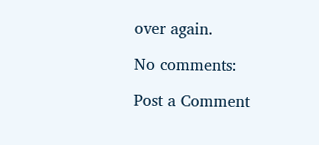over again.

No comments:

Post a Comment